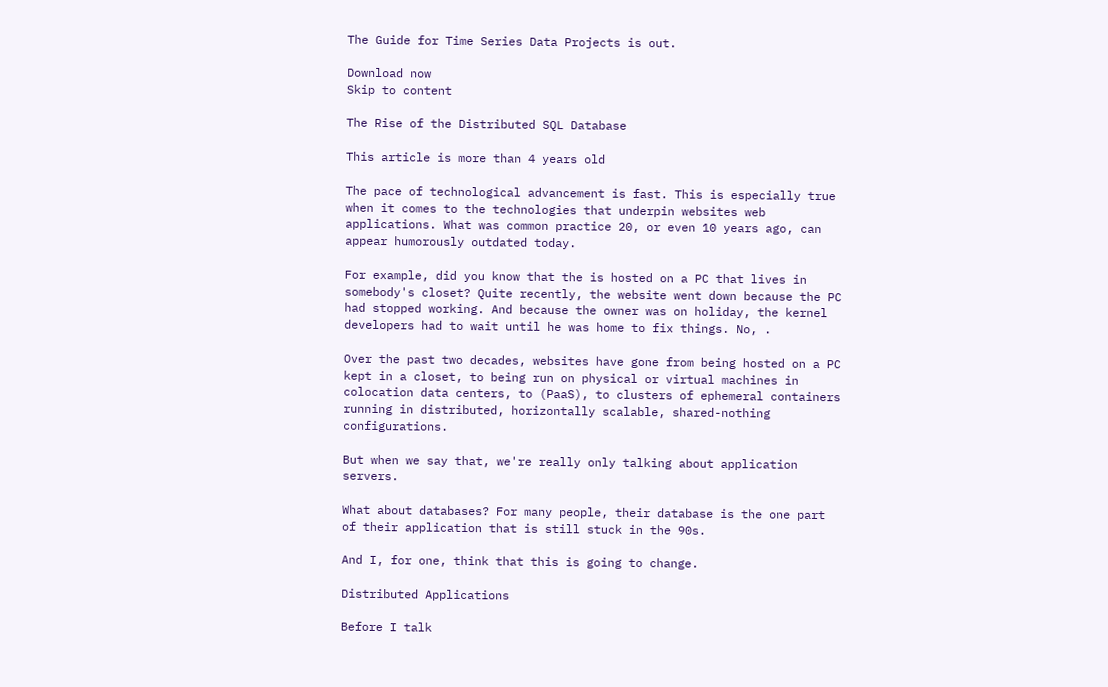The Guide for Time Series Data Projects is out.

Download now
Skip to content

The Rise of the Distributed SQL Database

This article is more than 4 years old

The pace of technological advancement is fast. This is especially true when it comes to the technologies that underpin websites web applications. What was common practice 20, or even 10 years ago, can appear humorously outdated today.

For example, did you know that the is hosted on a PC that lives in somebody's closet? Quite recently, the website went down because the PC had stopped working. And because the owner was on holiday, the kernel developers had to wait until he was home to fix things. No, .

Over the past two decades, websites have gone from being hosted on a PC kept in a closet, to being run on physical or virtual machines in colocation data centers, to (PaaS), to clusters of ephemeral containers running in distributed, horizontally scalable, shared-nothing configurations.

But when we say that, we're really only talking about application servers.

What about databases? For many people, their database is the one part of their application that is still stuck in the 90s.

And I, for one, think that this is going to change.

Distributed Applications

Before I talk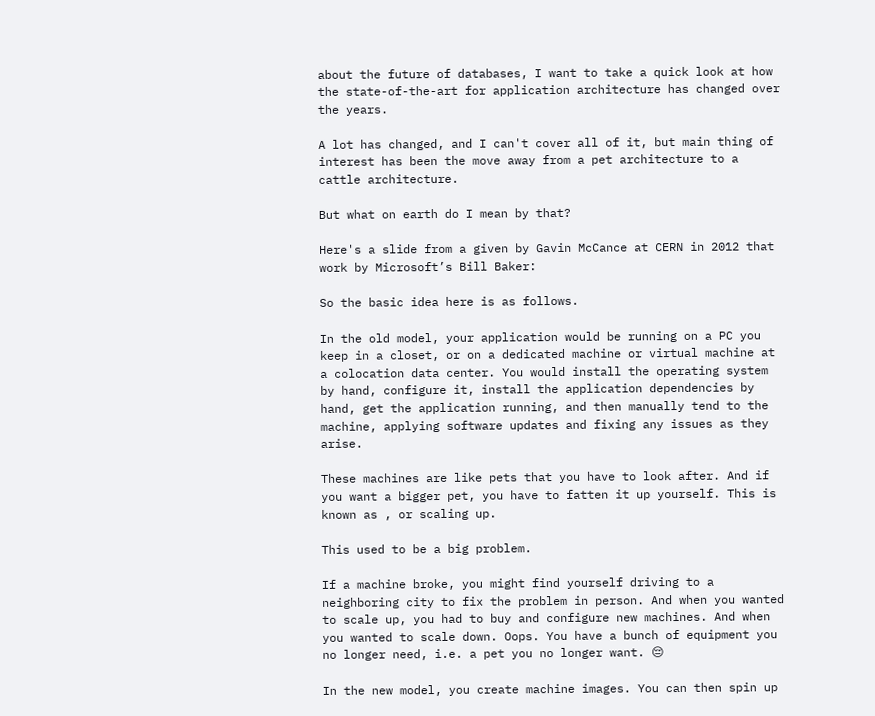about the future of databases, I want to take a quick look at how the state-of-the-art for application architecture has changed over the years.

A lot has changed, and I can't cover all of it, but main thing of interest has been the move away from a pet architecture to a cattle architecture.

But what on earth do I mean by that?

Here's a slide from a given by Gavin McCance at CERN in 2012 that work by Microsoft’s Bill Baker:

So the basic idea here is as follows.

In the old model, your application would be running on a PC you keep in a closet, or on a dedicated machine or virtual machine at a colocation data center. You would install the operating system by hand, configure it, install the application dependencies by hand, get the application running, and then manually tend to the machine, applying software updates and fixing any issues as they arise.

These machines are like pets that you have to look after. And if you want a bigger pet, you have to fatten it up yourself. This is known as , or scaling up.

This used to be a big problem.

If a machine broke, you might find yourself driving to a neighboring city to fix the problem in person. And when you wanted to scale up, you had to buy and configure new machines. And when you wanted to scale down. Oops. You have a bunch of equipment you no longer need, i.e. a pet you no longer want. 😔

In the new model, you create machine images. You can then spin up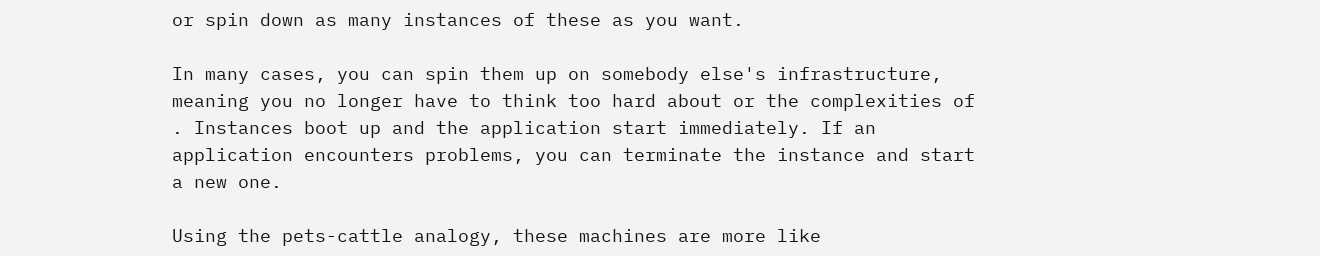or spin down as many instances of these as you want.

In many cases, you can spin them up on somebody else's infrastructure, meaning you no longer have to think too hard about or the complexities of . Instances boot up and the application start immediately. If an application encounters problems, you can terminate the instance and start a new one.

Using the pets-cattle analogy, these machines are more like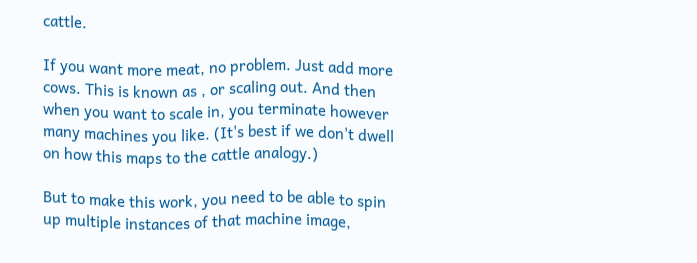cattle.

If you want more meat, no problem. Just add more cows. This is known as , or scaling out. And then when you want to scale in, you terminate however many machines you like. (It's best if we don't dwell on how this maps to the cattle analogy.)

But to make this work, you need to be able to spin up multiple instances of that machine image,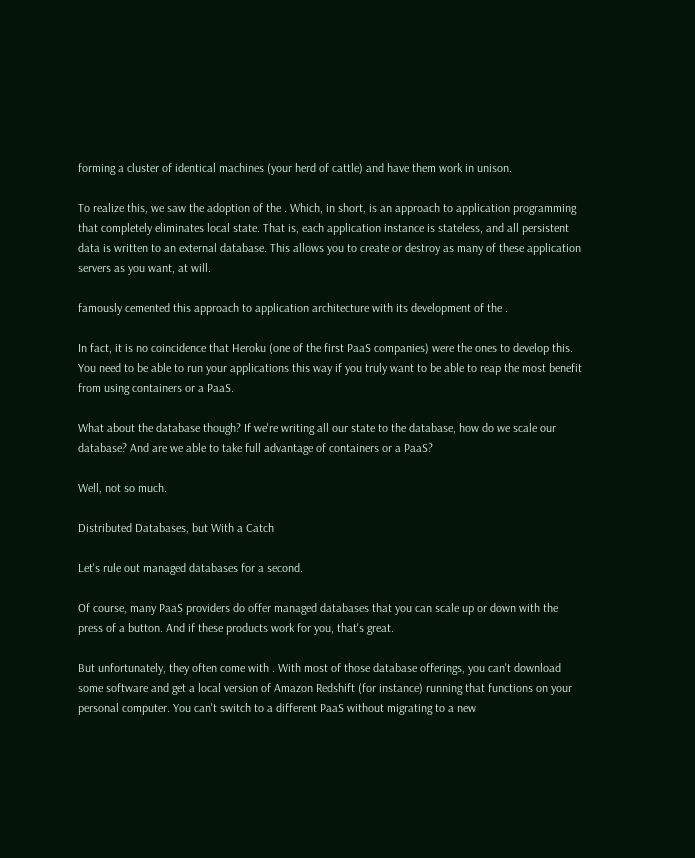forming a cluster of identical machines (your herd of cattle) and have them work in unison.

To realize this, we saw the adoption of the . Which, in short, is an approach to application programming that completely eliminates local state. That is, each application instance is stateless, and all persistent data is written to an external database. This allows you to create or destroy as many of these application servers as you want, at will.

famously cemented this approach to application architecture with its development of the .

In fact, it is no coincidence that Heroku (one of the first PaaS companies) were the ones to develop this. You need to be able to run your applications this way if you truly want to be able to reap the most benefit from using containers or a PaaS.

What about the database though? If we're writing all our state to the database, how do we scale our database? And are we able to take full advantage of containers or a PaaS?

Well, not so much.

Distributed Databases, but With a Catch

Let's rule out managed databases for a second.

Of course, many PaaS providers do offer managed databases that you can scale up or down with the press of a button. And if these products work for you, that's great.

But unfortunately, they often come with . With most of those database offerings, you can't download some software and get a local version of Amazon Redshift (for instance) running that functions on your personal computer. You can't switch to a different PaaS without migrating to a new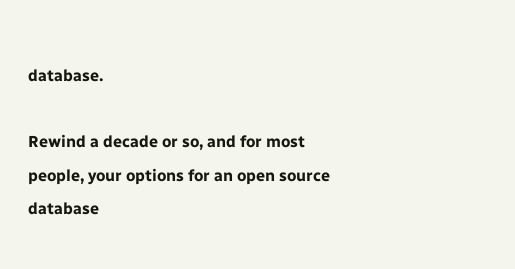database.

Rewind a decade or so, and for most people, your options for an open source database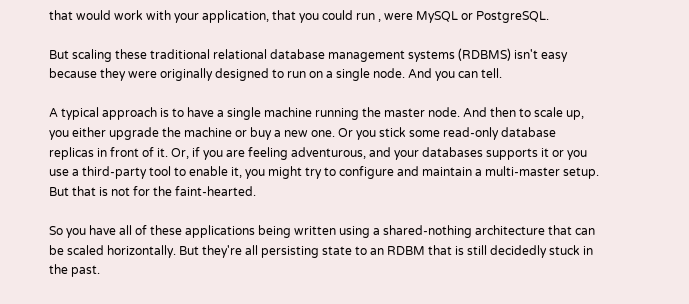that would work with your application, that you could run , were MySQL or PostgreSQL.

But scaling these traditional relational database management systems (RDBMS) isn't easy because they were originally designed to run on a single node. And you can tell.

A typical approach is to have a single machine running the master node. And then to scale up, you either upgrade the machine or buy a new one. Or you stick some read-only database replicas in front of it. Or, if you are feeling adventurous, and your databases supports it or you use a third-party tool to enable it, you might try to configure and maintain a multi-master setup. But that is not for the faint-hearted.

So you have all of these applications being written using a shared-nothing architecture that can be scaled horizontally. But they're all persisting state to an RDBM that is still decidedly stuck in the past.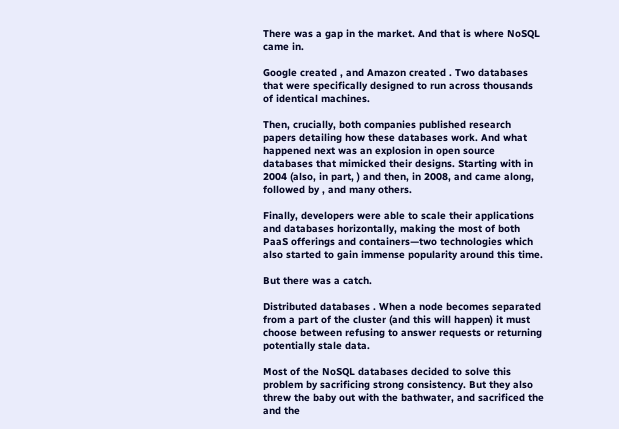There was a gap in the market. And that is where NoSQL came in.

Google created , and Amazon created . Two databases that were specifically designed to run across thousands of identical machines.

Then, crucially, both companies published research papers detailing how these databases work. And what happened next was an explosion in open source databases that mimicked their designs. Starting with in 2004 (also, in part, ) and then, in 2008, and came along, followed by , and many others.

Finally, developers were able to scale their applications and databases horizontally, making the most of both PaaS offerings and containers—two technologies which also started to gain immense popularity around this time.

But there was a catch.

Distributed databases . When a node becomes separated from a part of the cluster (and this will happen) it must choose between refusing to answer requests or returning potentially stale data.

Most of the NoSQL databases decided to solve this problem by sacrificing strong consistency. But they also threw the baby out with the bathwater, and sacrificed the and the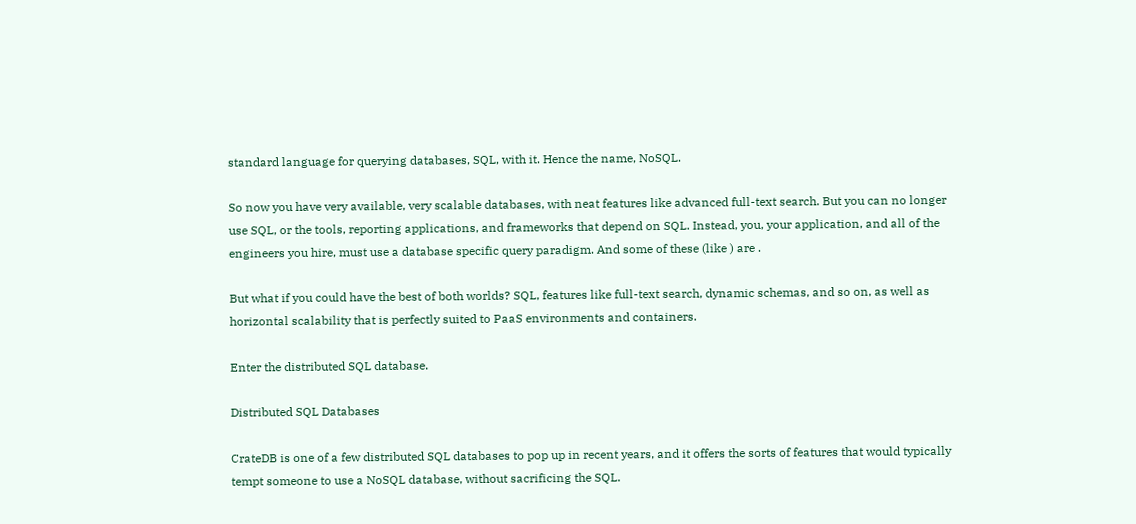standard language for querying databases, SQL, with it. Hence the name, NoSQL.

So now you have very available, very scalable databases, with neat features like advanced full-text search. But you can no longer use SQL, or the tools, reporting applications, and frameworks that depend on SQL. Instead, you, your application, and all of the engineers you hire, must use a database specific query paradigm. And some of these (like ) are .

But what if you could have the best of both worlds? SQL, features like full-text search, dynamic schemas, and so on, as well as horizontal scalability that is perfectly suited to PaaS environments and containers.

Enter the distributed SQL database.

Distributed SQL Databases

CrateDB is one of a few distributed SQL databases to pop up in recent years, and it offers the sorts of features that would typically tempt someone to use a NoSQL database, without sacrificing the SQL.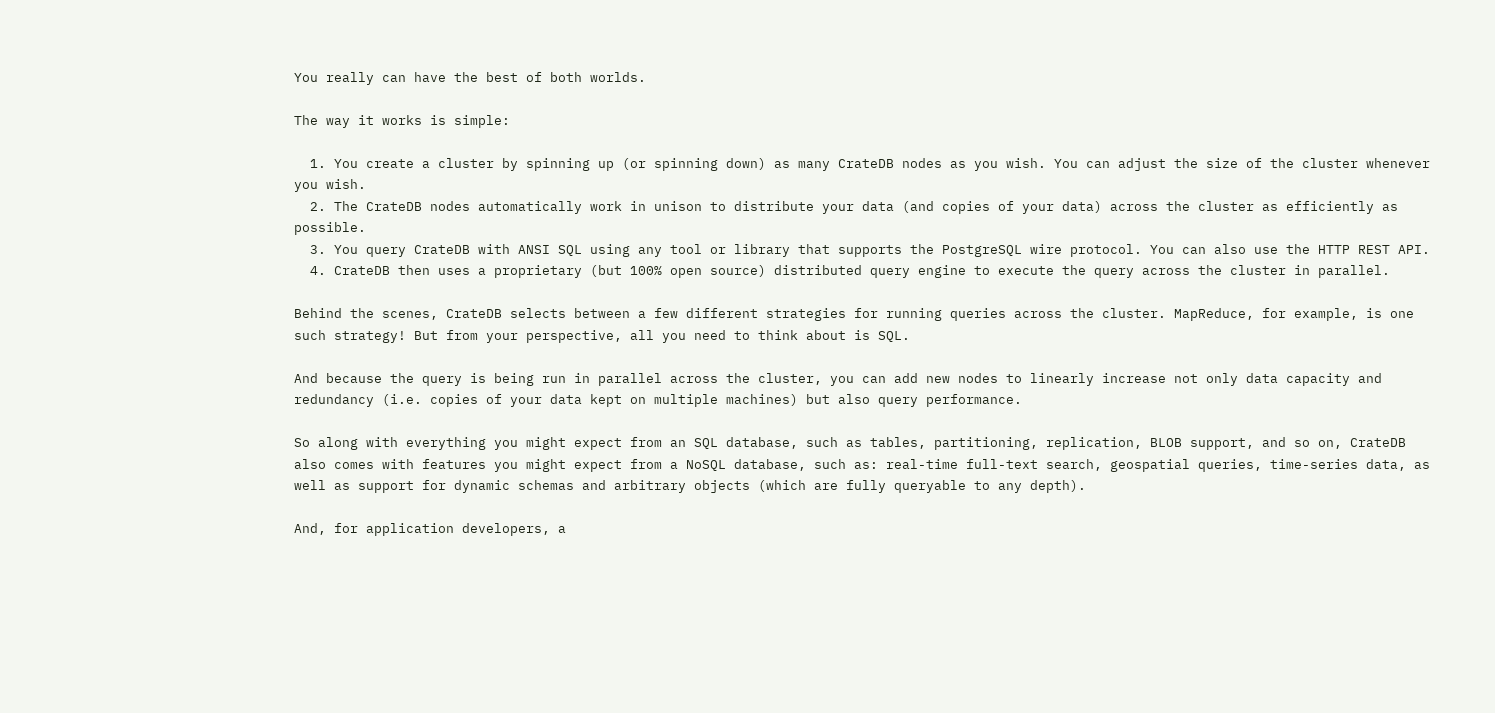You really can have the best of both worlds.

The way it works is simple:

  1. You create a cluster by spinning up (or spinning down) as many CrateDB nodes as you wish. You can adjust the size of the cluster whenever you wish.
  2. The CrateDB nodes automatically work in unison to distribute your data (and copies of your data) across the cluster as efficiently as possible.
  3. You query CrateDB with ANSI SQL using any tool or library that supports the PostgreSQL wire protocol. You can also use the HTTP REST API.
  4. CrateDB then uses a proprietary (but 100% open source) distributed query engine to execute the query across the cluster in parallel.

Behind the scenes, CrateDB selects between a few different strategies for running queries across the cluster. MapReduce, for example, is one such strategy! But from your perspective, all you need to think about is SQL.

And because the query is being run in parallel across the cluster, you can add new nodes to linearly increase not only data capacity and redundancy (i.e. copies of your data kept on multiple machines) but also query performance.

So along with everything you might expect from an SQL database, such as tables, partitioning, replication, BLOB support, and so on, CrateDB also comes with features you might expect from a NoSQL database, such as: real-time full-text search, geospatial queries, time-series data, as well as support for dynamic schemas and arbitrary objects (which are fully queryable to any depth).

And, for application developers, a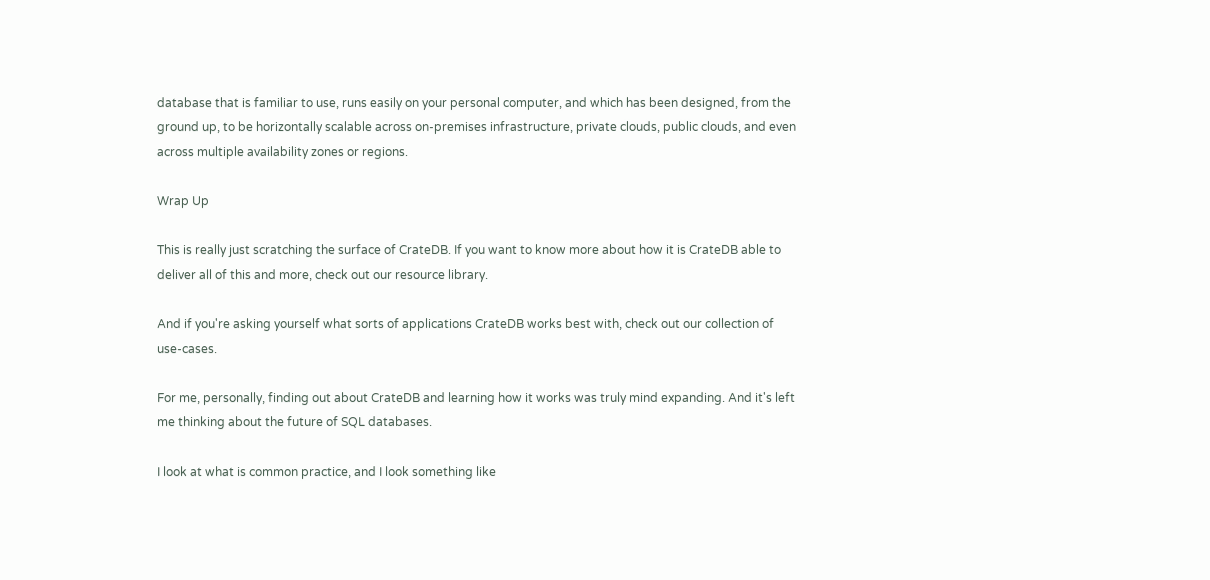database that is familiar to use, runs easily on your personal computer, and which has been designed, from the ground up, to be horizontally scalable across on-premises infrastructure, private clouds, public clouds, and even across multiple availability zones or regions.

Wrap Up

This is really just scratching the surface of CrateDB. If you want to know more about how it is CrateDB able to deliver all of this and more, check out our resource library.

And if you're asking yourself what sorts of applications CrateDB works best with, check out our collection of use-cases.

For me, personally, finding out about CrateDB and learning how it works was truly mind expanding. And it's left me thinking about the future of SQL databases.

I look at what is common practice, and I look something like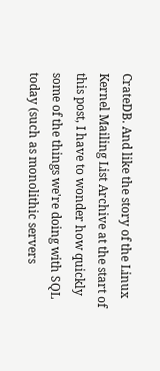CrateDB. And like the story of the Linux Kernel Mailing List Archive at the start of this post, I have to wonder how quickly some of the things we're doing with SQL today (such as monolithic servers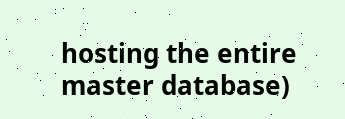hosting the entire master database)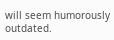will seem humorously outdated.